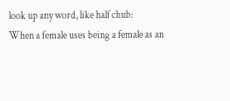look up any word, like half chub:
When a female uses being a female as an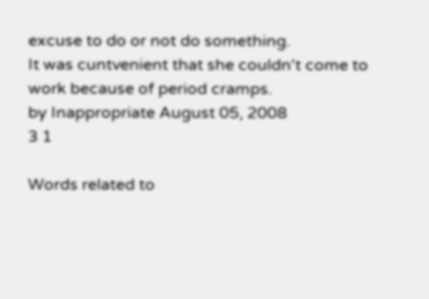excuse to do or not do something.
It was cuntvenient that she couldn't come to work because of period cramps.
by Inappropriate August 05, 2008
3 1

Words related to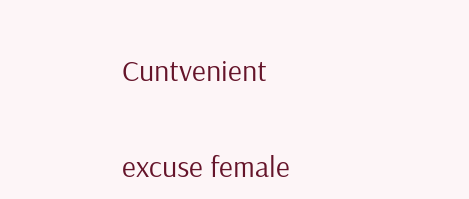Cuntvenient

excuse female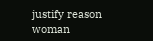justify reason woman